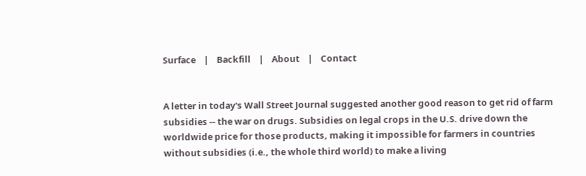Surface    |    Backfill    |    About    |    Contact


A letter in today's Wall Street Journal suggested another good reason to get rid of farm subsidies -- the war on drugs. Subsidies on legal crops in the U.S. drive down the worldwide price for those products, making it impossible for farmers in countries without subsidies (i.e., the whole third world) to make a living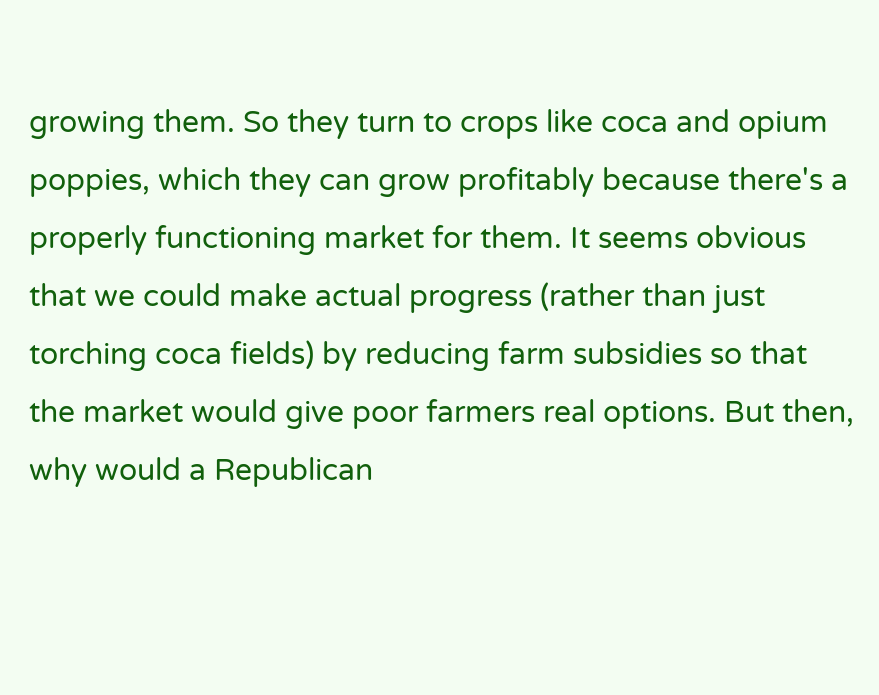growing them. So they turn to crops like coca and opium poppies, which they can grow profitably because there's a properly functioning market for them. It seems obvious that we could make actual progress (rather than just torching coca fields) by reducing farm subsidies so that the market would give poor farmers real options. But then, why would a Republican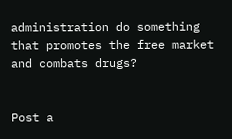administration do something that promotes the free market and combats drugs?


Post a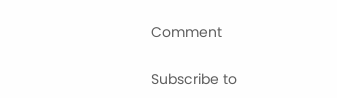Comment

Subscribe to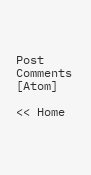Post Comments [Atom]

<< Home